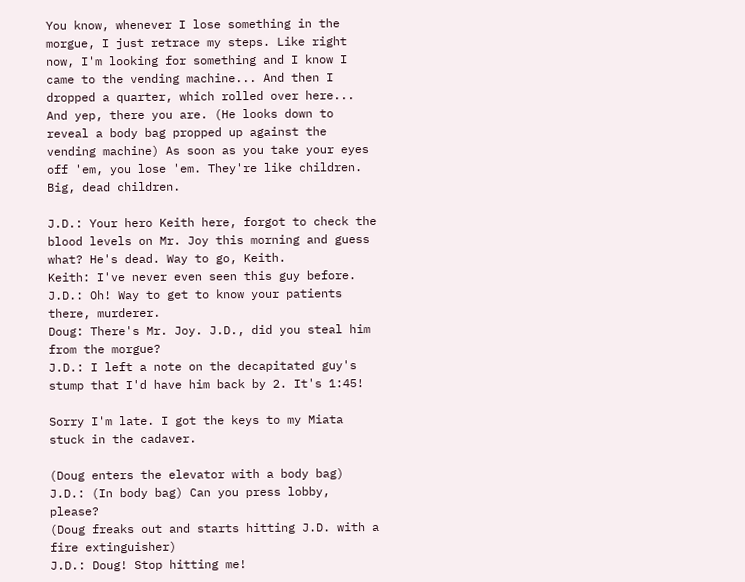You know, whenever I lose something in the morgue, I just retrace my steps. Like right now, I'm looking for something and I know I came to the vending machine... And then I dropped a quarter, which rolled over here... And yep, there you are. (He looks down to reveal a body bag propped up against the vending machine) As soon as you take your eyes off 'em, you lose 'em. They're like children. Big, dead children.

J.D.: Your hero Keith here, forgot to check the blood levels on Mr. Joy this morning and guess what? He's dead. Way to go, Keith.
Keith: I've never even seen this guy before.
J.D.: Oh! Way to get to know your patients there, murderer.
Doug: There's Mr. Joy. J.D., did you steal him from the morgue?
J.D.: I left a note on the decapitated guy's stump that I'd have him back by 2. It's 1:45!

Sorry I'm late. I got the keys to my Miata stuck in the cadaver.

(Doug enters the elevator with a body bag)
J.D.: (In body bag) Can you press lobby, please?
(Doug freaks out and starts hitting J.D. with a fire extinguisher)
J.D.: Doug! Stop hitting me!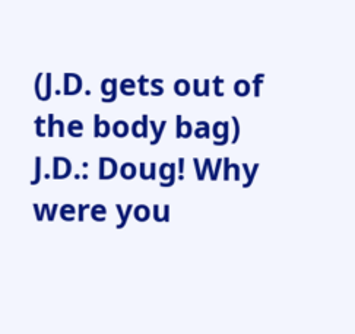(J.D. gets out of the body bag)
J.D.: Doug! Why were you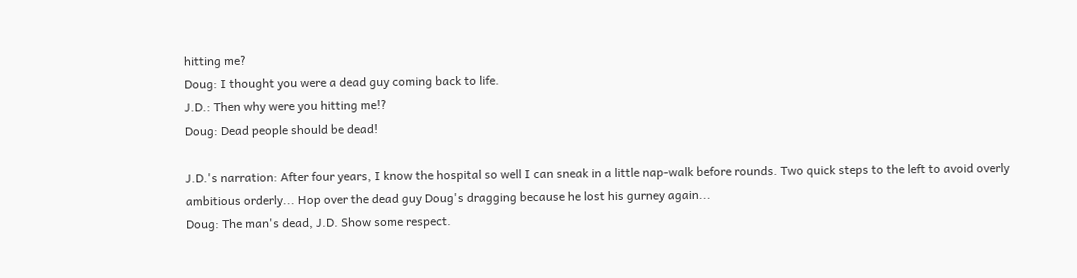hitting me?
Doug: I thought you were a dead guy coming back to life.
J.D.: Then why were you hitting me!?
Doug: Dead people should be dead!

J.D.'s narration: After four years, I know the hospital so well I can sneak in a little nap-walk before rounds. Two quick steps to the left to avoid overly ambitious orderly... Hop over the dead guy Doug's dragging because he lost his gurney again...
Doug: The man's dead, J.D. Show some respect.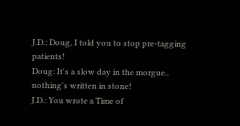J.D.: Doug, I told you to stop pre-tagging patients!
Doug: It's a slow day in the morgue.. nothing's written in stone!
J.D.: You wrote a Time of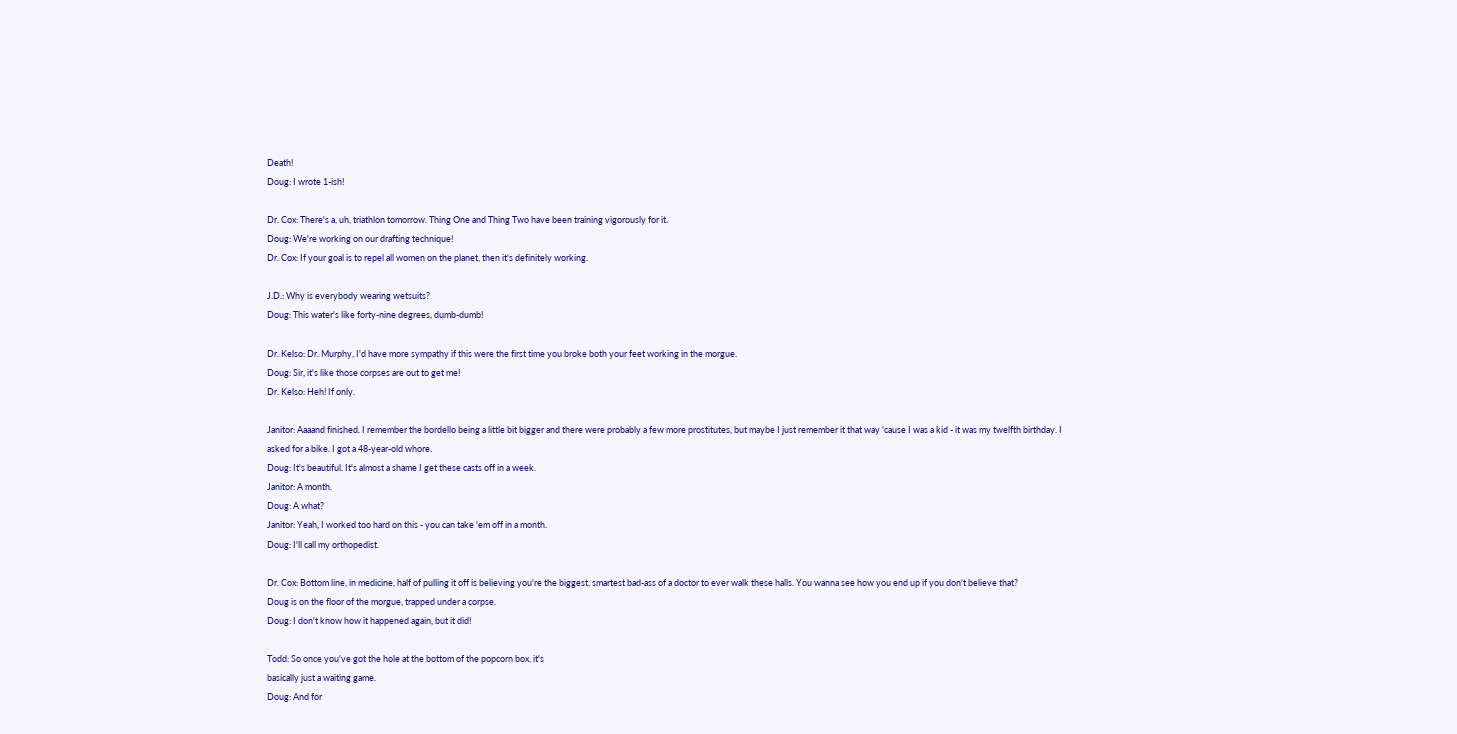Death!
Doug: I wrote 1-ish!

Dr. Cox: There's a, uh, triathlon tomorrow. Thing One and Thing Two have been training vigorously for it.
Doug: We're working on our drafting technique!
Dr. Cox: If your goal is to repel all women on the planet, then it's definitely working.

J.D.: Why is everybody wearing wetsuits?
Doug: This water's like forty-nine degrees, dumb-dumb!

Dr. Kelso: Dr. Murphy, I'd have more sympathy if this were the first time you broke both your feet working in the morgue.
Doug: Sir, it's like those corpses are out to get me!
Dr. Kelso: Heh! If only.

Janitor: Aaaand finished. I remember the bordello being a little bit bigger and there were probably a few more prostitutes, but maybe I just remember it that way 'cause I was a kid - it was my twelfth birthday. I asked for a bike. I got a 48-year-old whore.
Doug: It's beautiful. It's almost a shame I get these casts off in a week.
Janitor: A month.
Doug: A what?
Janitor: Yeah, I worked too hard on this - you can take 'em off in a month.
Doug: I'll call my orthopedist.

Dr. Cox: Bottom line, in medicine, half of pulling it off is believing you're the biggest, smartest bad-ass of a doctor to ever walk these halls. You wanna see how you end up if you don't believe that?
Doug is on the floor of the morgue, trapped under a corpse.
Doug: I don't know how it happened again, but it did!

Todd: So once you've got the hole at the bottom of the popcorn box, it's
basically just a waiting game.
Doug: And for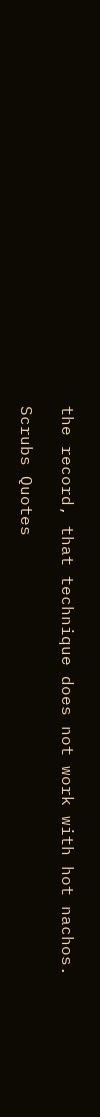the record, that technique does not work with hot nachos.

Scrubs Quotes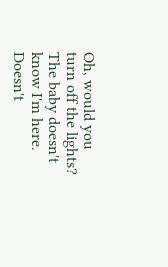Oh, would you turn off the lights? The baby doesn't know I'm here. Doesn't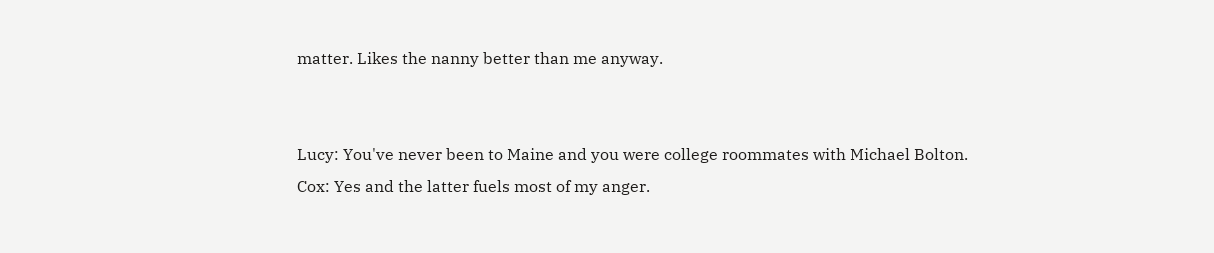matter. Likes the nanny better than me anyway.


Lucy: You've never been to Maine and you were college roommates with Michael Bolton.
Cox: Yes and the latter fuels most of my anger.